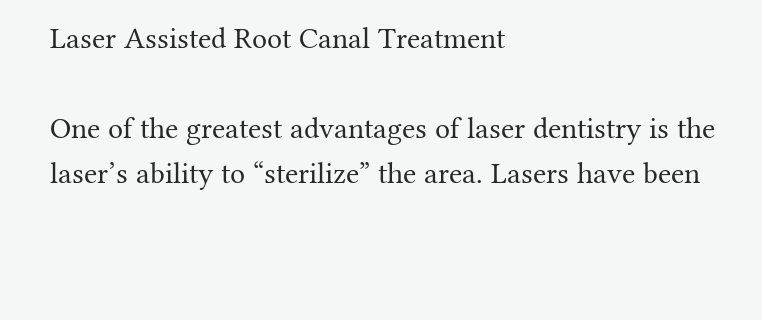Laser Assisted Root Canal Treatment

One of the greatest advantages of laser dentistry is the laser’s ability to “sterilize” the area. Lasers have been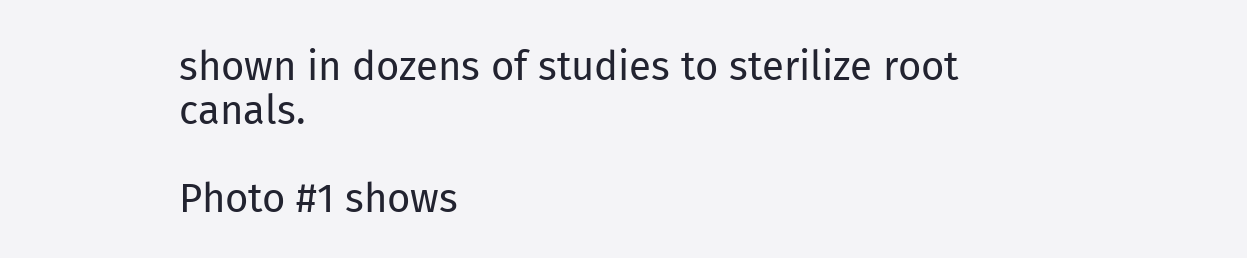shown in dozens of studies to sterilize root canals.

Photo #1 shows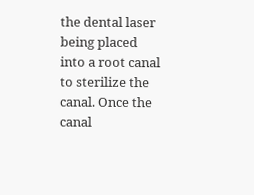the dental laser being placed into a root canal to sterilize the canal. Once the canal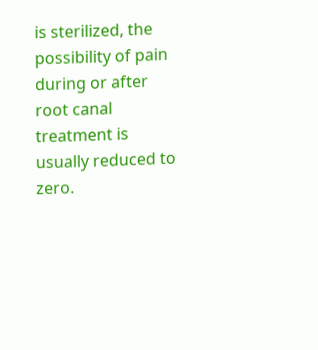is sterilized, the possibility of pain during or after root canal treatment is usually reduced to zero.